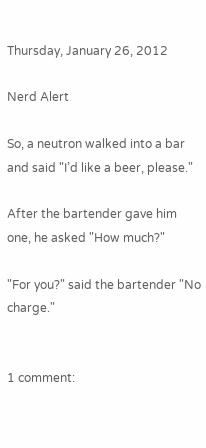Thursday, January 26, 2012

Nerd Alert

So, a neutron walked into a bar and said "I’d like a beer, please."

After the bartender gave him one, he asked "How much?"

"For you?" said the bartender "No charge."


1 comment: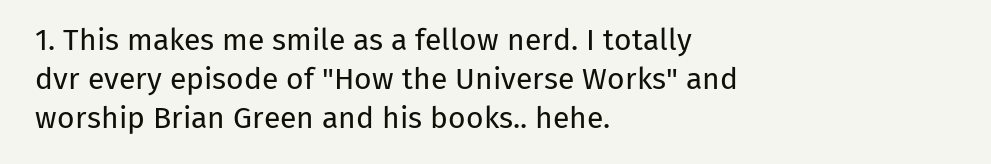1. This makes me smile as a fellow nerd. I totally dvr every episode of "How the Universe Works" and worship Brian Green and his books.. hehe.